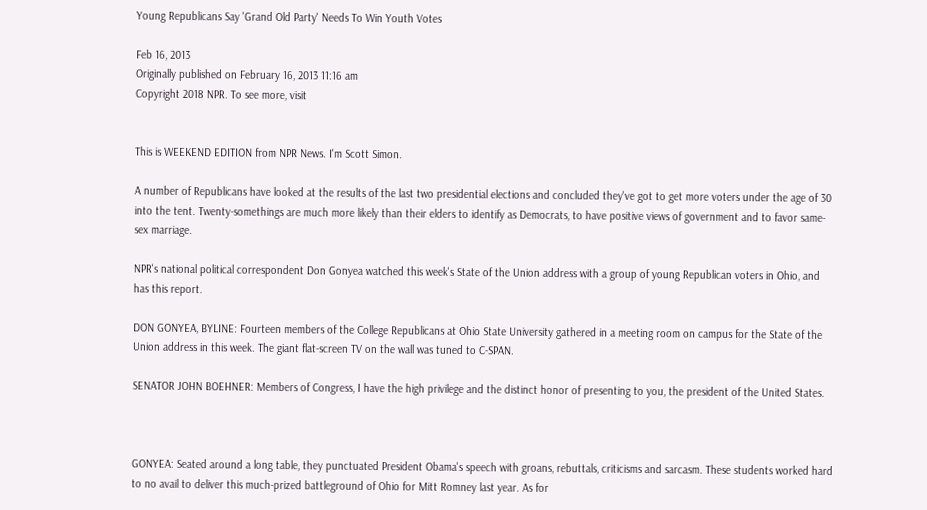Young Republicans Say 'Grand Old Party' Needs To Win Youth Votes

Feb 16, 2013
Originally published on February 16, 2013 11:16 am
Copyright 2018 NPR. To see more, visit


This is WEEKEND EDITION from NPR News. I'm Scott Simon.

A number of Republicans have looked at the results of the last two presidential elections and concluded they've got to get more voters under the age of 30 into the tent. Twenty-somethings are much more likely than their elders to identify as Democrats, to have positive views of government and to favor same-sex marriage.

NPR's national political correspondent Don Gonyea watched this week's State of the Union address with a group of young Republican voters in Ohio, and has this report.

DON GONYEA, BYLINE: Fourteen members of the College Republicans at Ohio State University gathered in a meeting room on campus for the State of the Union address in this week. The giant flat-screen TV on the wall was tuned to C-SPAN.

SENATOR JOHN BOEHNER: Members of Congress, I have the high privilege and the distinct honor of presenting to you, the president of the United States.



GONYEA: Seated around a long table, they punctuated President Obama's speech with groans, rebuttals, criticisms and sarcasm. These students worked hard to no avail to deliver this much-prized battleground of Ohio for Mitt Romney last year. As for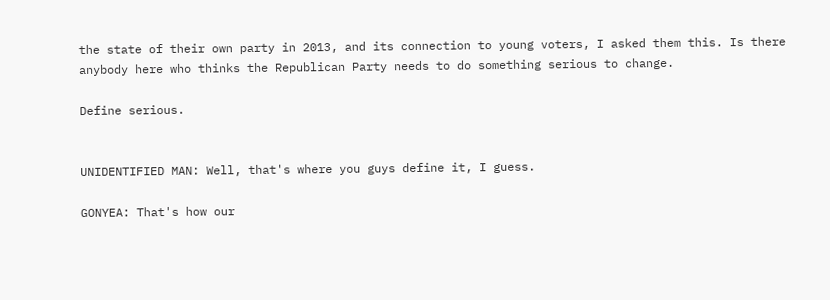the state of their own party in 2013, and its connection to young voters, I asked them this. Is there anybody here who thinks the Republican Party needs to do something serious to change.

Define serious.


UNIDENTIFIED MAN: Well, that's where you guys define it, I guess.

GONYEA: That's how our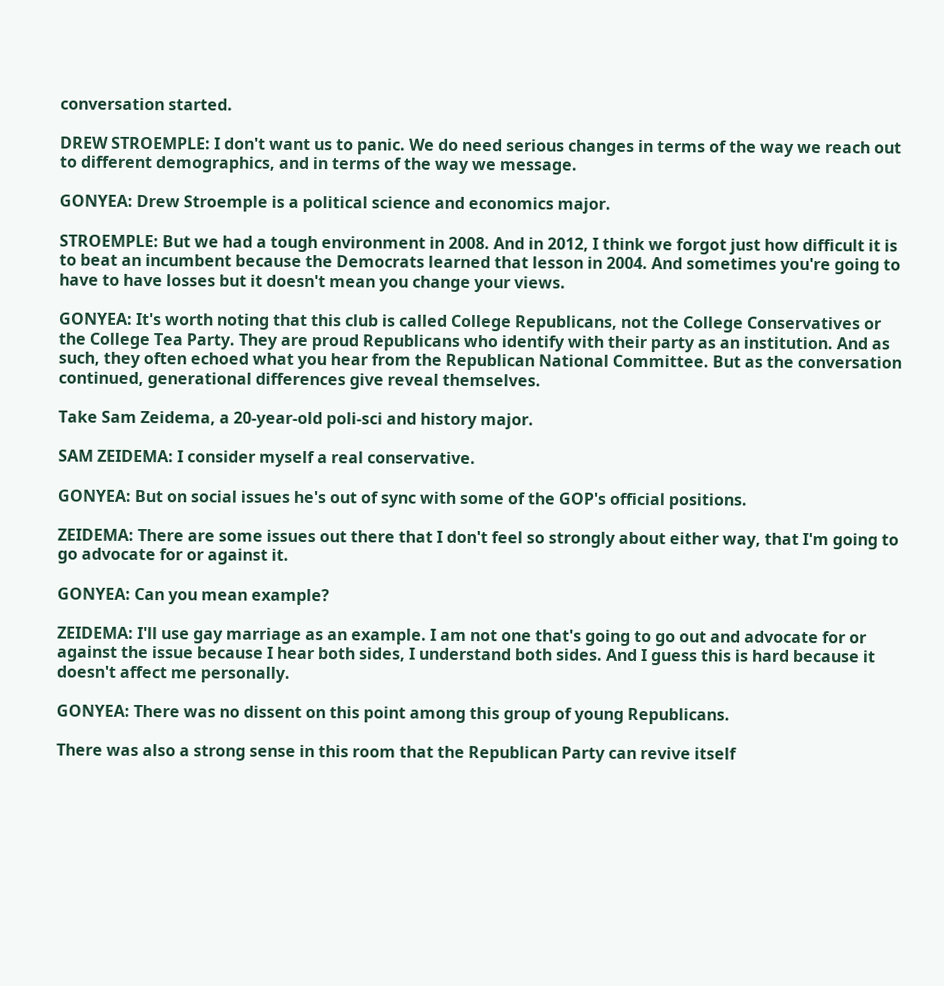conversation started.

DREW STROEMPLE: I don't want us to panic. We do need serious changes in terms of the way we reach out to different demographics, and in terms of the way we message.

GONYEA: Drew Stroemple is a political science and economics major.

STROEMPLE: But we had a tough environment in 2008. And in 2012, I think we forgot just how difficult it is to beat an incumbent because the Democrats learned that lesson in 2004. And sometimes you're going to have to have losses but it doesn't mean you change your views.

GONYEA: It's worth noting that this club is called College Republicans, not the College Conservatives or the College Tea Party. They are proud Republicans who identify with their party as an institution. And as such, they often echoed what you hear from the Republican National Committee. But as the conversation continued, generational differences give reveal themselves.

Take Sam Zeidema, a 20-year-old poli-sci and history major.

SAM ZEIDEMA: I consider myself a real conservative.

GONYEA: But on social issues he's out of sync with some of the GOP's official positions.

ZEIDEMA: There are some issues out there that I don't feel so strongly about either way, that I'm going to go advocate for or against it.

GONYEA: Can you mean example?

ZEIDEMA: I'll use gay marriage as an example. I am not one that's going to go out and advocate for or against the issue because I hear both sides, I understand both sides. And I guess this is hard because it doesn't affect me personally.

GONYEA: There was no dissent on this point among this group of young Republicans.

There was also a strong sense in this room that the Republican Party can revive itself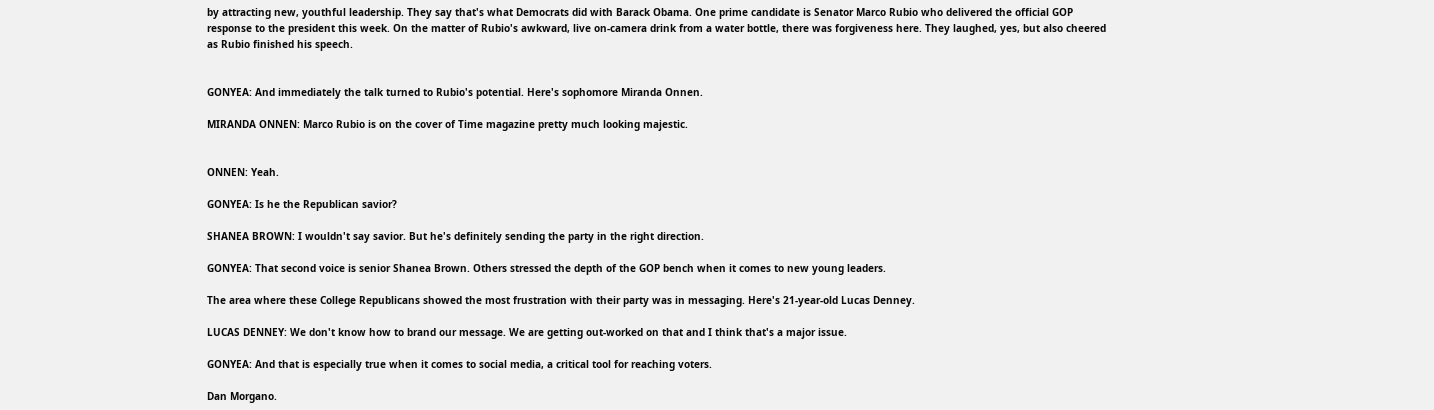by attracting new, youthful leadership. They say that's what Democrats did with Barack Obama. One prime candidate is Senator Marco Rubio who delivered the official GOP response to the president this week. On the matter of Rubio's awkward, live on-camera drink from a water bottle, there was forgiveness here. They laughed, yes, but also cheered as Rubio finished his speech.


GONYEA: And immediately the talk turned to Rubio's potential. Here's sophomore Miranda Onnen.

MIRANDA ONNEN: Marco Rubio is on the cover of Time magazine pretty much looking majestic.


ONNEN: Yeah.

GONYEA: Is he the Republican savior?

SHANEA BROWN: I wouldn't say savior. But he's definitely sending the party in the right direction.

GONYEA: That second voice is senior Shanea Brown. Others stressed the depth of the GOP bench when it comes to new young leaders.

The area where these College Republicans showed the most frustration with their party was in messaging. Here's 21-year-old Lucas Denney.

LUCAS DENNEY: We don't know how to brand our message. We are getting out-worked on that and I think that's a major issue.

GONYEA: And that is especially true when it comes to social media, a critical tool for reaching voters.

Dan Morgano.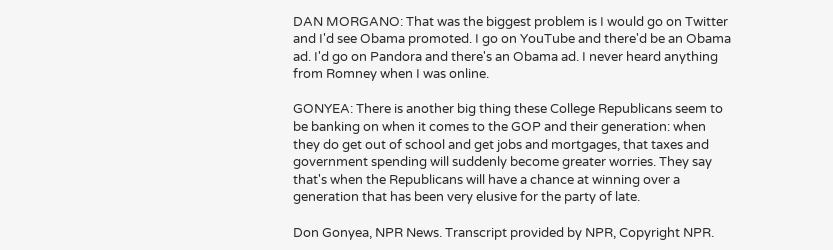DAN MORGANO: That was the biggest problem is I would go on Twitter and I'd see Obama promoted. I go on YouTube and there'd be an Obama ad. I'd go on Pandora and there's an Obama ad. I never heard anything from Romney when I was online.

GONYEA: There is another big thing these College Republicans seem to be banking on when it comes to the GOP and their generation: when they do get out of school and get jobs and mortgages, that taxes and government spending will suddenly become greater worries. They say that's when the Republicans will have a chance at winning over a generation that has been very elusive for the party of late.

Don Gonyea, NPR News. Transcript provided by NPR, Copyright NPR.